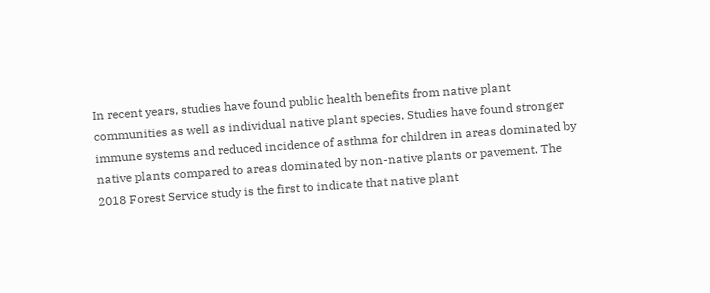In recent years, studies have found public health benefits from native plant communities as well as individual native plant species. Studies have found stronger immune systems and reduced incidence of asthma for children in areas dominated by native plants compared to areas dominated by non-native plants or pavement. The 2018 Forest Service study is the first to indicate that native plant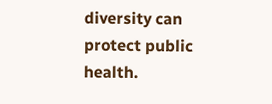diversity can protect public health.